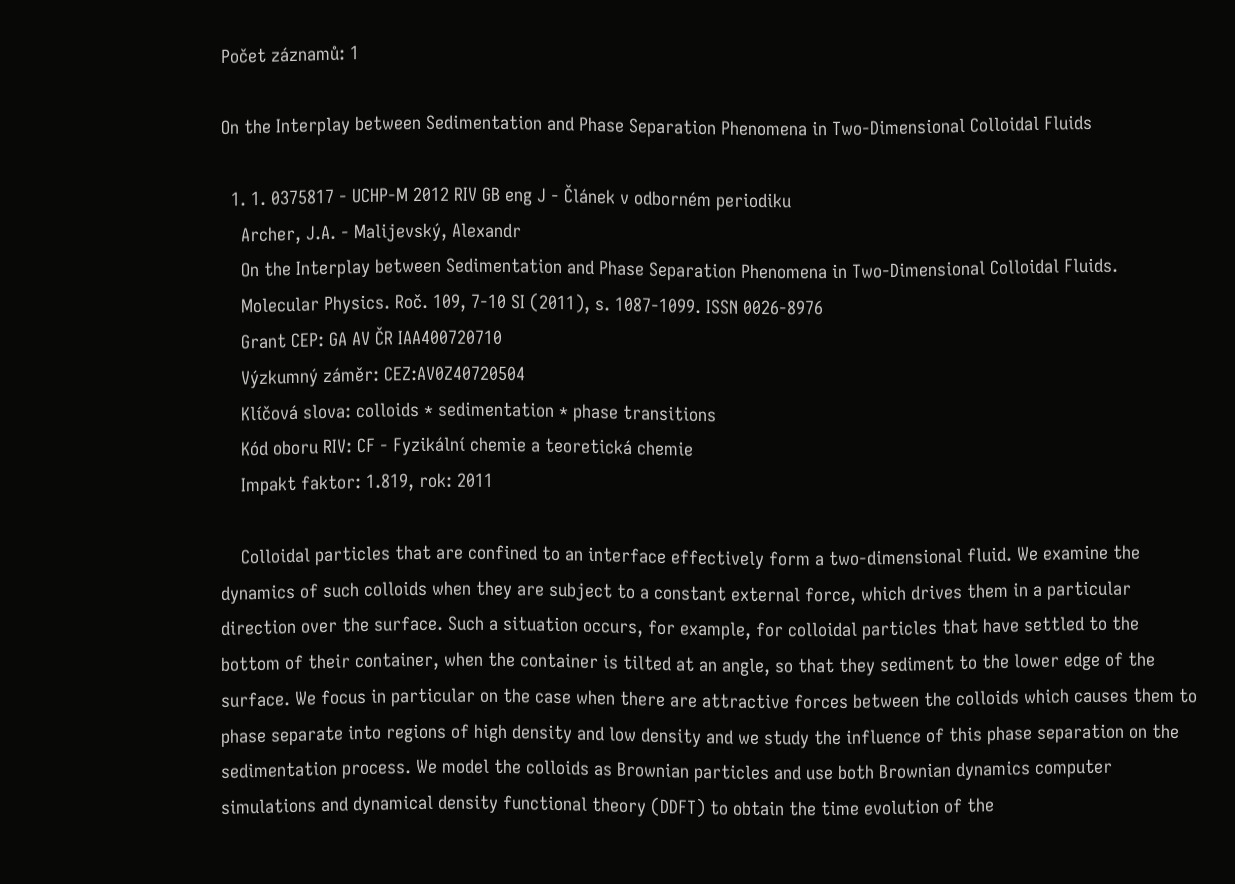Počet záznamů: 1

On the Interplay between Sedimentation and Phase Separation Phenomena in Two-Dimensional Colloidal Fluids

  1. 1. 0375817 - UCHP-M 2012 RIV GB eng J - Článek v odborném periodiku
    Archer, J.A. - Malijevský, Alexandr
    On the Interplay between Sedimentation and Phase Separation Phenomena in Two-Dimensional Colloidal Fluids.
    Molecular Physics. Roč. 109, 7-10 SI (2011), s. 1087-1099. ISSN 0026-8976
    Grant CEP: GA AV ČR IAA400720710
    Výzkumný záměr: CEZ:AV0Z40720504
    Klíčová slova: colloids * sedimentation * phase transitions
    Kód oboru RIV: CF - Fyzikální chemie a teoretická chemie
    Impakt faktor: 1.819, rok: 2011

    Colloidal particles that are confined to an interface effectively form a two-dimensional fluid. We examine the dynamics of such colloids when they are subject to a constant external force, which drives them in a particular direction over the surface. Such a situation occurs, for example, for colloidal particles that have settled to the bottom of their container, when the container is tilted at an angle, so that they sediment to the lower edge of the surface. We focus in particular on the case when there are attractive forces between the colloids which causes them to phase separate into regions of high density and low density and we study the influence of this phase separation on the sedimentation process. We model the colloids as Brownian particles and use both Brownian dynamics computer simulations and dynamical density functional theory (DDFT) to obtain the time evolution of the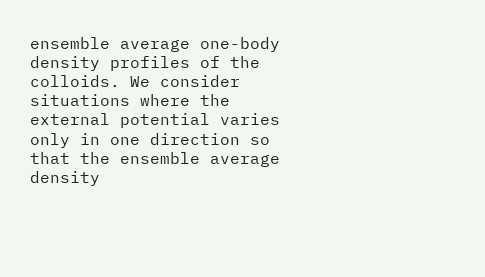ensemble average one-body density profiles of the colloids. We consider situations where the external potential varies only in one direction so that the ensemble average density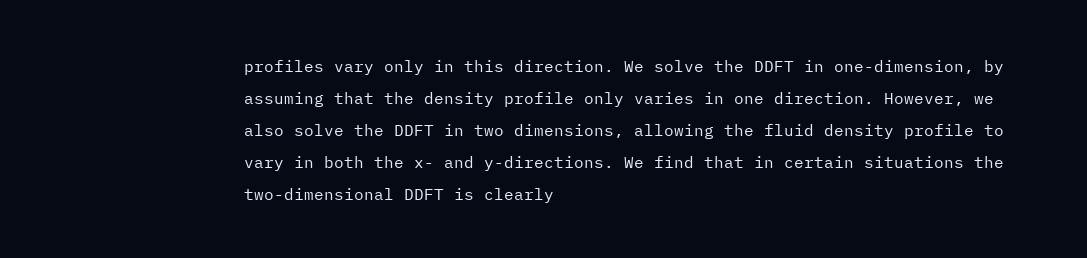profiles vary only in this direction. We solve the DDFT in one-dimension, by assuming that the density profile only varies in one direction. However, we also solve the DDFT in two dimensions, allowing the fluid density profile to vary in both the x- and y-directions. We find that in certain situations the two-dimensional DDFT is clearly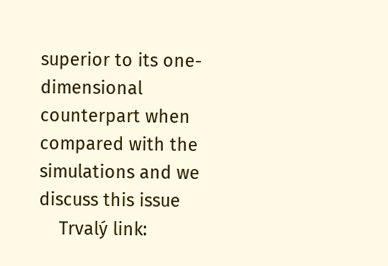superior to its one-dimensional counterpart when compared with the simulations and we discuss this issue
    Trvalý link: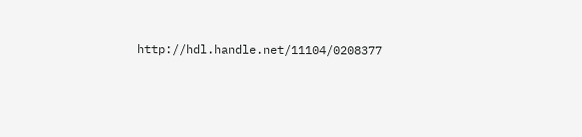http://hdl.handle.net/11104/0208377